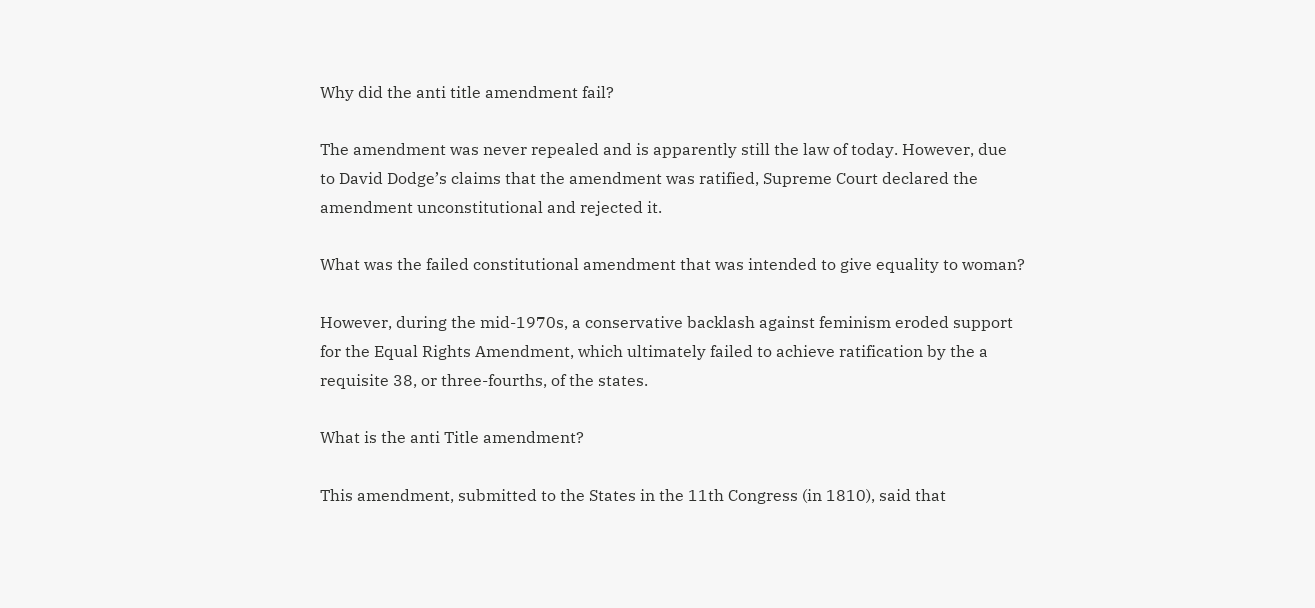Why did the anti title amendment fail?

The amendment was never repealed and is apparently still the law of today. However, due to David Dodge’s claims that the amendment was ratified, Supreme Court declared the amendment unconstitutional and rejected it.

What was the failed constitutional amendment that was intended to give equality to woman?

However, during the mid-1970s, a conservative backlash against feminism eroded support for the Equal Rights Amendment, which ultimately failed to achieve ratification by the a requisite 38, or three-fourths, of the states.

What is the anti Title amendment?

This amendment, submitted to the States in the 11th Congress (in 1810), said that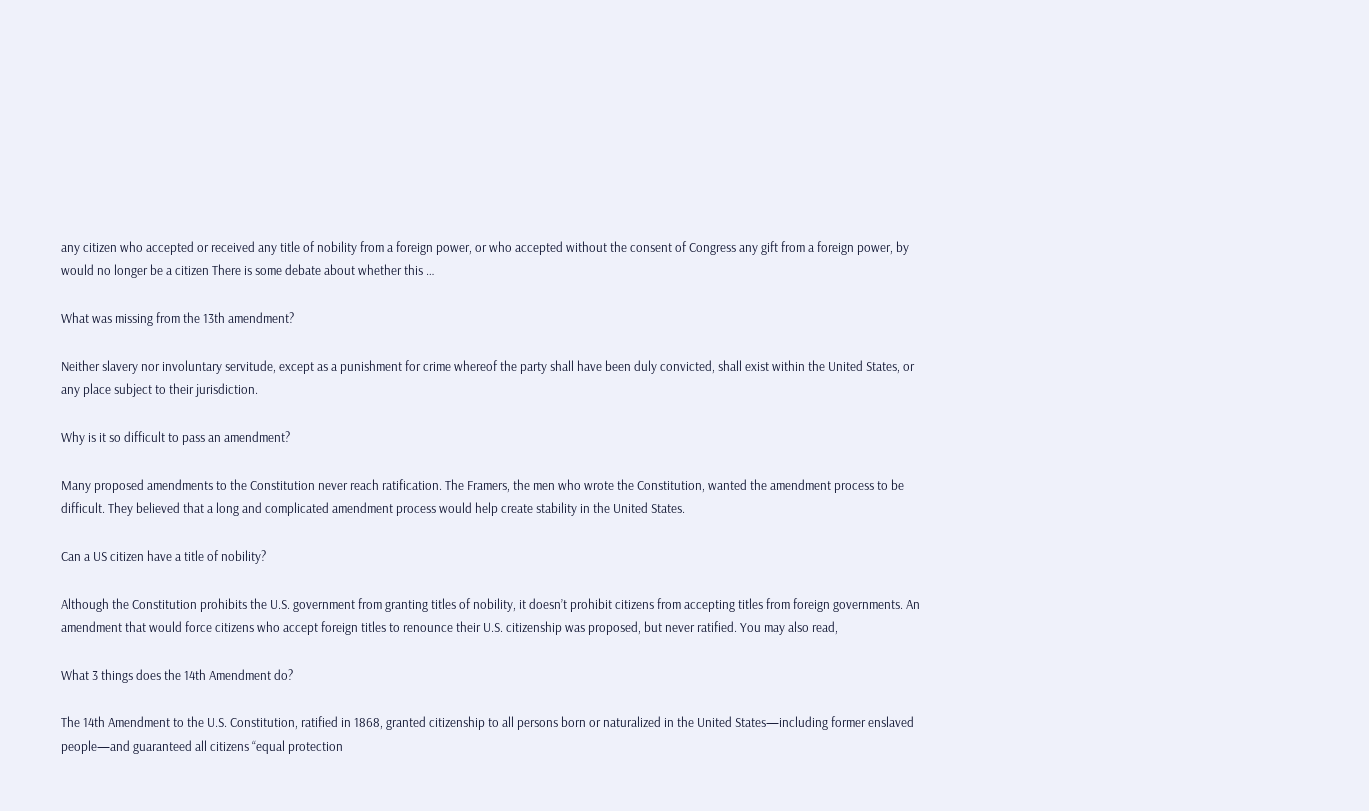any citizen who accepted or received any title of nobility from a foreign power, or who accepted without the consent of Congress any gift from a foreign power, by would no longer be a citizen There is some debate about whether this …

What was missing from the 13th amendment?

Neither slavery nor involuntary servitude, except as a punishment for crime whereof the party shall have been duly convicted, shall exist within the United States, or any place subject to their jurisdiction.

Why is it so difficult to pass an amendment?

Many proposed amendments to the Constitution never reach ratification. The Framers, the men who wrote the Constitution, wanted the amendment process to be difficult. They believed that a long and complicated amendment process would help create stability in the United States.

Can a US citizen have a title of nobility?

Although the Constitution prohibits the U.S. government from granting titles of nobility, it doesn’t prohibit citizens from accepting titles from foreign governments. An amendment that would force citizens who accept foreign titles to renounce their U.S. citizenship was proposed, but never ratified. You may also read,

What 3 things does the 14th Amendment do?

The 14th Amendment to the U.S. Constitution, ratified in 1868, granted citizenship to all persons born or naturalized in the United States—including former enslaved people—and guaranteed all citizens “equal protection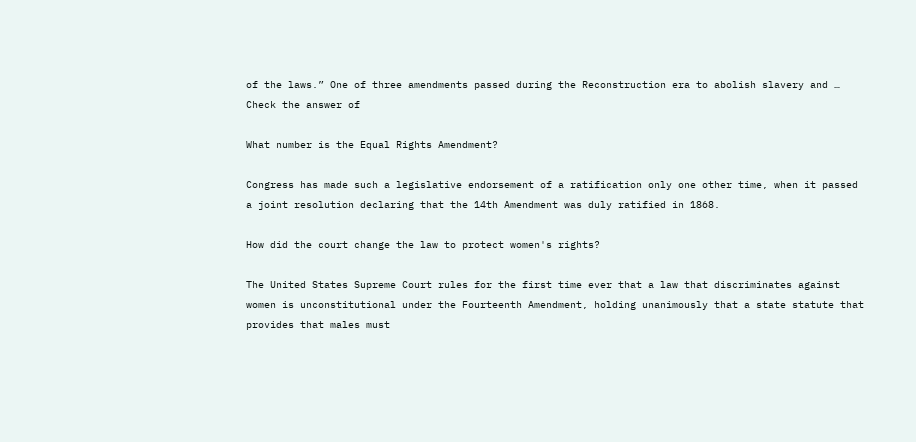of the laws.” One of three amendments passed during the Reconstruction era to abolish slavery and … Check the answer of

What number is the Equal Rights Amendment?

Congress has made such a legislative endorsement of a ratification only one other time, when it passed a joint resolution declaring that the 14th Amendment was duly ratified in 1868.

How did the court change the law to protect women's rights?

The United States Supreme Court rules for the first time ever that a law that discriminates against women is unconstitutional under the Fourteenth Amendment, holding unanimously that a state statute that provides that males must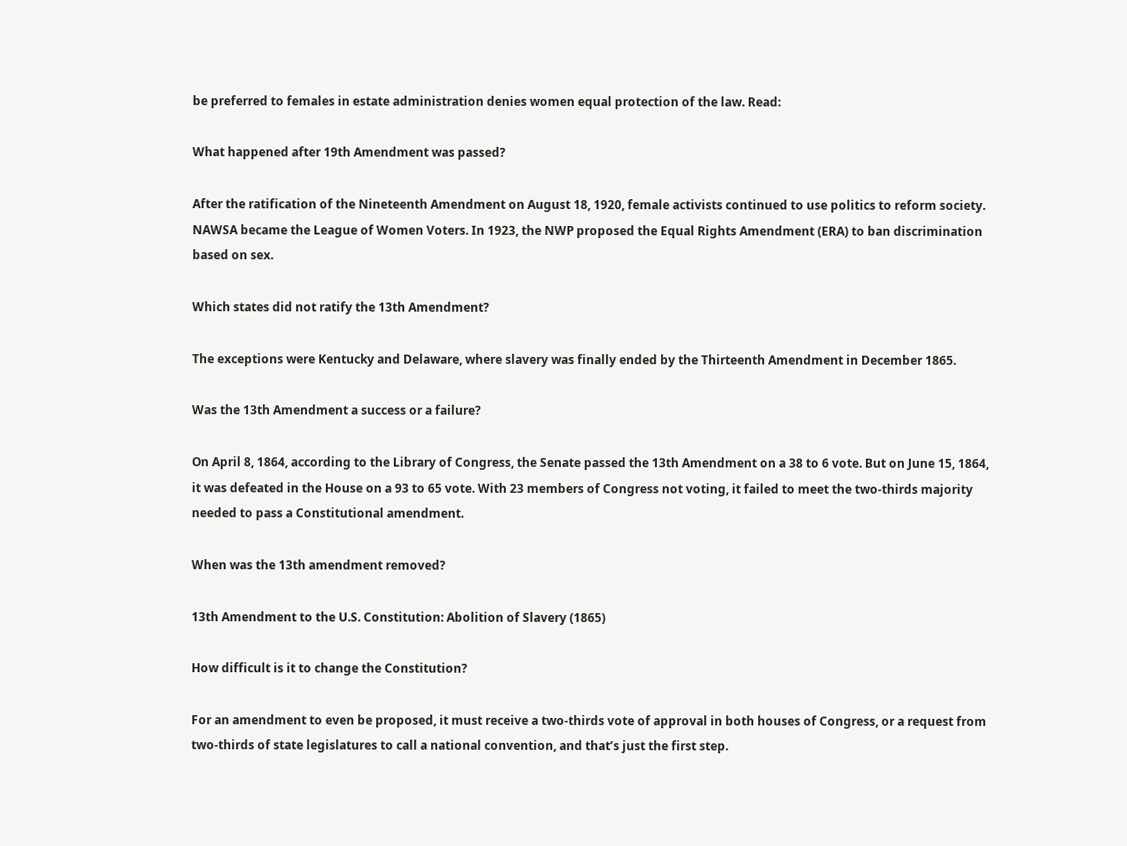be preferred to females in estate administration denies women equal protection of the law. Read:

What happened after 19th Amendment was passed?

After the ratification of the Nineteenth Amendment on August 18, 1920, female activists continued to use politics to reform society. NAWSA became the League of Women Voters. In 1923, the NWP proposed the Equal Rights Amendment (ERA) to ban discrimination based on sex.

Which states did not ratify the 13th Amendment?

The exceptions were Kentucky and Delaware, where slavery was finally ended by the Thirteenth Amendment in December 1865.

Was the 13th Amendment a success or a failure?

On April 8, 1864, according to the Library of Congress, the Senate passed the 13th Amendment on a 38 to 6 vote. But on June 15, 1864, it was defeated in the House on a 93 to 65 vote. With 23 members of Congress not voting, it failed to meet the two-thirds majority needed to pass a Constitutional amendment.

When was the 13th amendment removed?

13th Amendment to the U.S. Constitution: Abolition of Slavery (1865)

How difficult is it to change the Constitution?

For an amendment to even be proposed, it must receive a two-thirds vote of approval in both houses of Congress, or a request from two-thirds of state legislatures to call a national convention, and that’s just the first step.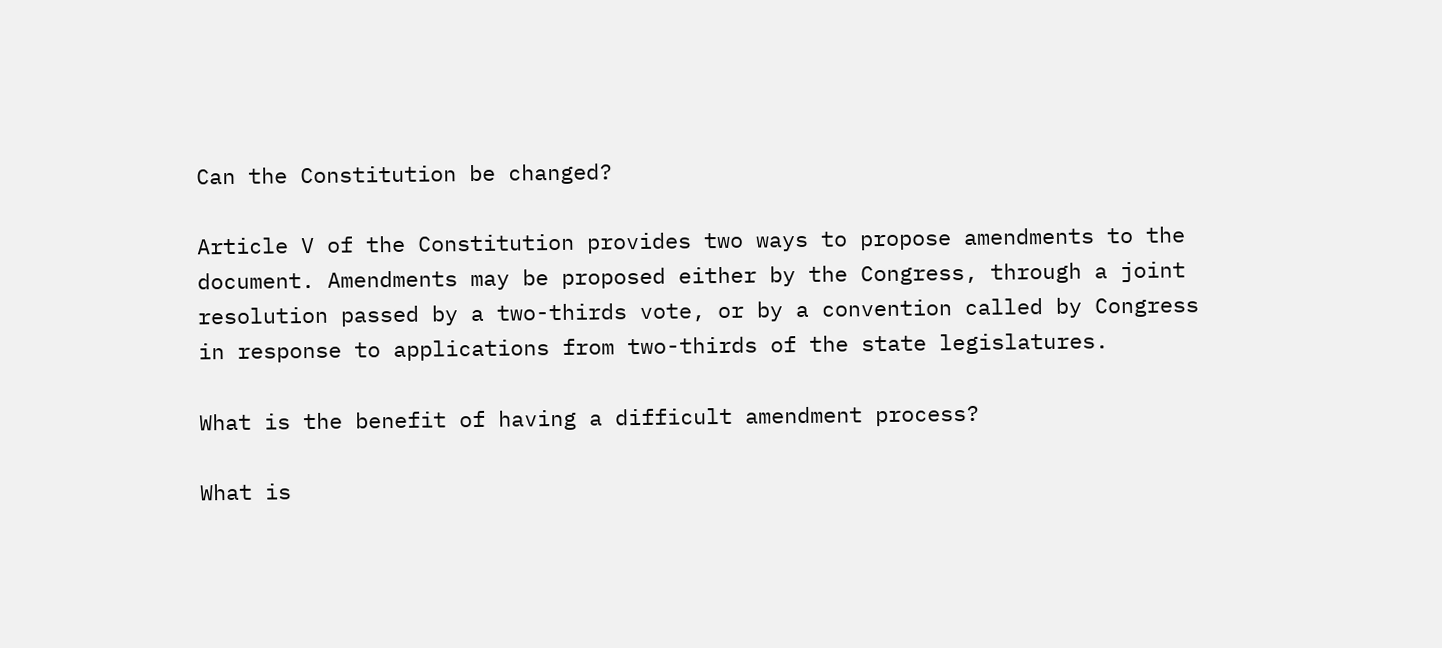Can the Constitution be changed?

Article V of the Constitution provides two ways to propose amendments to the document. Amendments may be proposed either by the Congress, through a joint resolution passed by a two-thirds vote, or by a convention called by Congress in response to applications from two-thirds of the state legislatures.

What is the benefit of having a difficult amendment process?

What is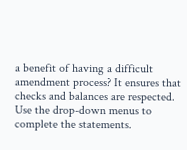a benefit of having a difficult amendment process? It ensures that checks and balances are respected. Use the drop-down menus to complete the statements.